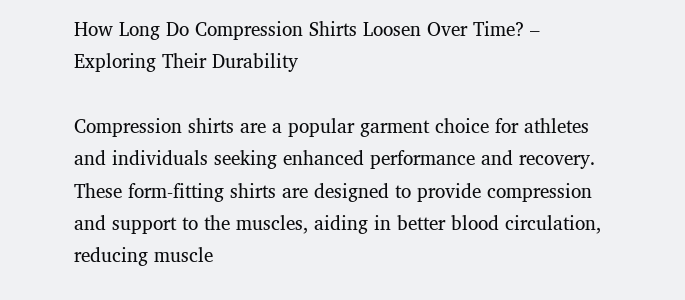How Long Do Compression Shirts Loosen Over Time? – Exploring Their Durability

Compression shirts are a popular garment choice for athletes and individuals seeking enhanced performance and recovery. These form-fitting shirts are designed to provide compression and support to the muscles, aiding in better blood circulation, reducing muscle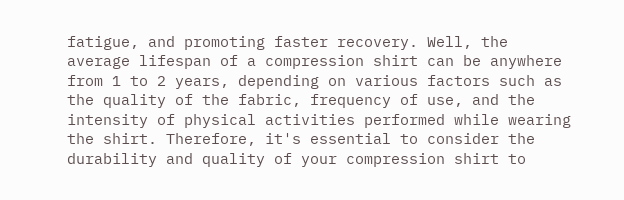fatigue, and promoting faster recovery. Well, the average lifespan of a compression shirt can be anywhere from 1 to 2 years, depending on various factors such as the quality of the fabric, frequency of use, and the intensity of physical activities performed while wearing the shirt. Therefore, it's essential to consider the durability and quality of your compression shirt to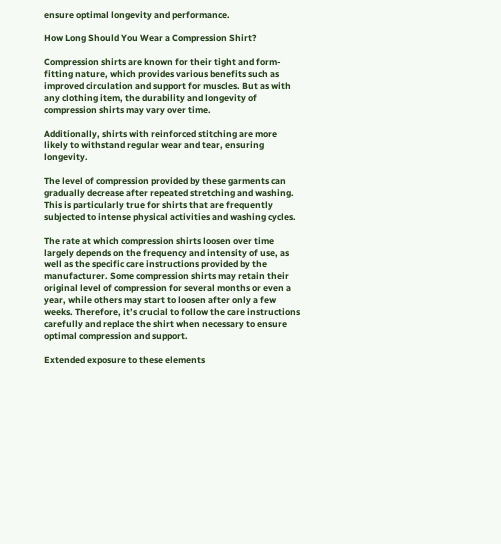ensure optimal longevity and performance.

How Long Should You Wear a Compression Shirt?

Compression shirts are known for their tight and form-fitting nature, which provides various benefits such as improved circulation and support for muscles. But as with any clothing item, the durability and longevity of compression shirts may vary over time.

Additionally, shirts with reinforced stitching are more likely to withstand regular wear and tear, ensuring longevity.

The level of compression provided by these garments can gradually decrease after repeated stretching and washing. This is particularly true for shirts that are frequently subjected to intense physical activities and washing cycles.

The rate at which compression shirts loosen over time largely depends on the frequency and intensity of use, as well as the specific care instructions provided by the manufacturer. Some compression shirts may retain their original level of compression for several months or even a year, while others may start to loosen after only a few weeks. Therefore, it’s crucial to follow the care instructions carefully and replace the shirt when necessary to ensure optimal compression and support.

Extended exposure to these elements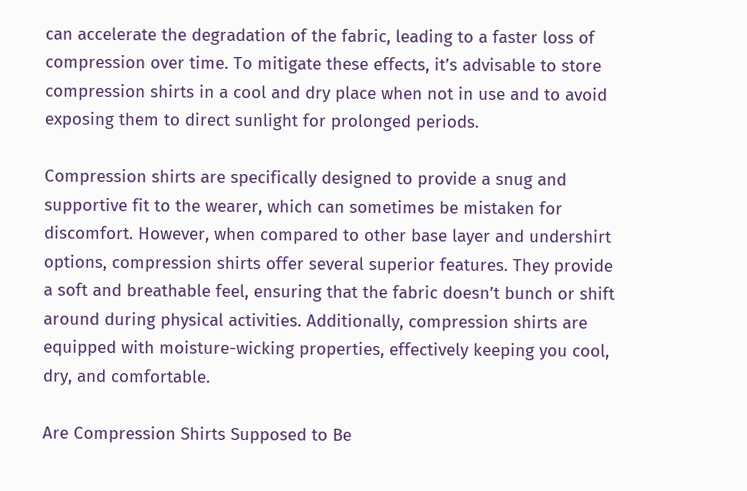can accelerate the degradation of the fabric, leading to a faster loss of compression over time. To mitigate these effects, it’s advisable to store compression shirts in a cool and dry place when not in use and to avoid exposing them to direct sunlight for prolonged periods.

Compression shirts are specifically designed to provide a snug and supportive fit to the wearer, which can sometimes be mistaken for discomfort. However, when compared to other base layer and undershirt options, compression shirts offer several superior features. They provide a soft and breathable feel, ensuring that the fabric doesn’t bunch or shift around during physical activities. Additionally, compression shirts are equipped with moisture-wicking properties, effectively keeping you cool, dry, and comfortable.

Are Compression Shirts Supposed to Be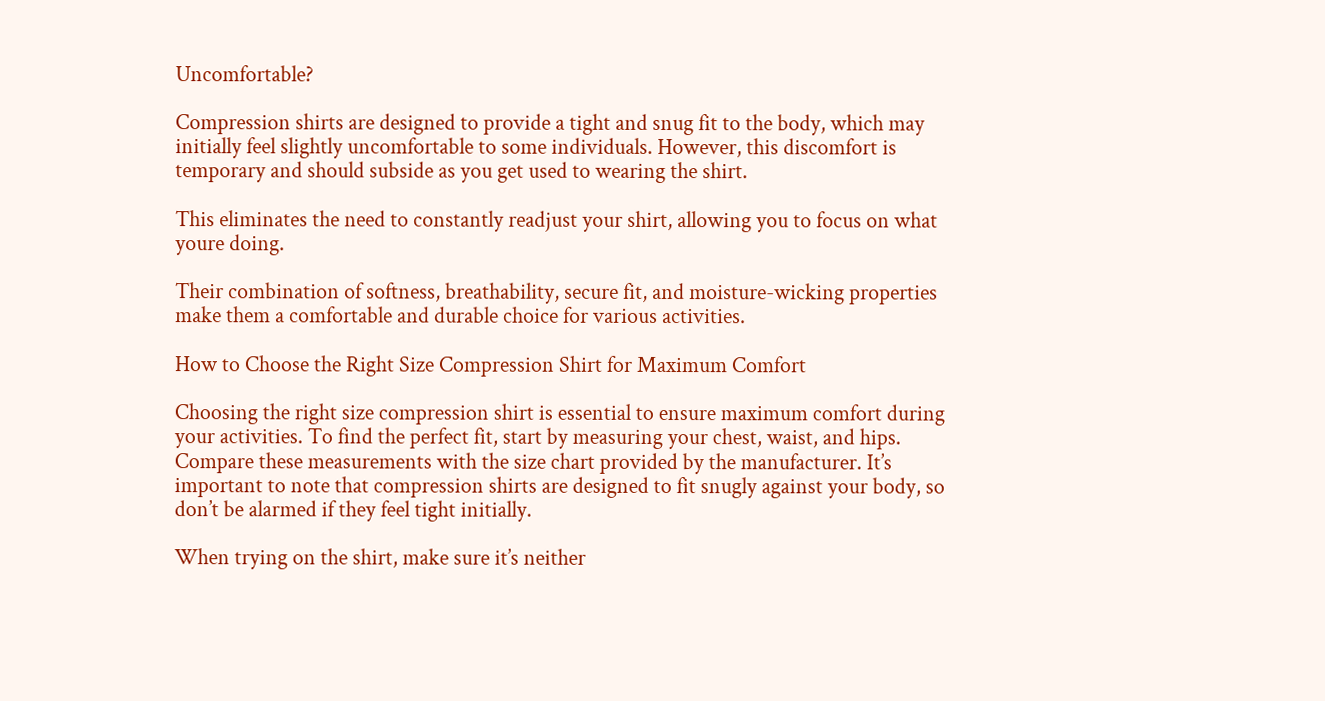Uncomfortable?

Compression shirts are designed to provide a tight and snug fit to the body, which may initially feel slightly uncomfortable to some individuals. However, this discomfort is temporary and should subside as you get used to wearing the shirt.

This eliminates the need to constantly readjust your shirt, allowing you to focus on what youre doing.

Their combination of softness, breathability, secure fit, and moisture-wicking properties make them a comfortable and durable choice for various activities.

How to Choose the Right Size Compression Shirt for Maximum Comfort

Choosing the right size compression shirt is essential to ensure maximum comfort during your activities. To find the perfect fit, start by measuring your chest, waist, and hips. Compare these measurements with the size chart provided by the manufacturer. It’s important to note that compression shirts are designed to fit snugly against your body, so don’t be alarmed if they feel tight initially.

When trying on the shirt, make sure it’s neither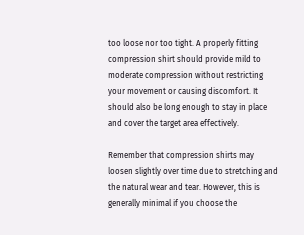too loose nor too tight. A properly fitting compression shirt should provide mild to moderate compression without restricting your movement or causing discomfort. It should also be long enough to stay in place and cover the target area effectively.

Remember that compression shirts may loosen slightly over time due to stretching and the natural wear and tear. However, this is generally minimal if you choose the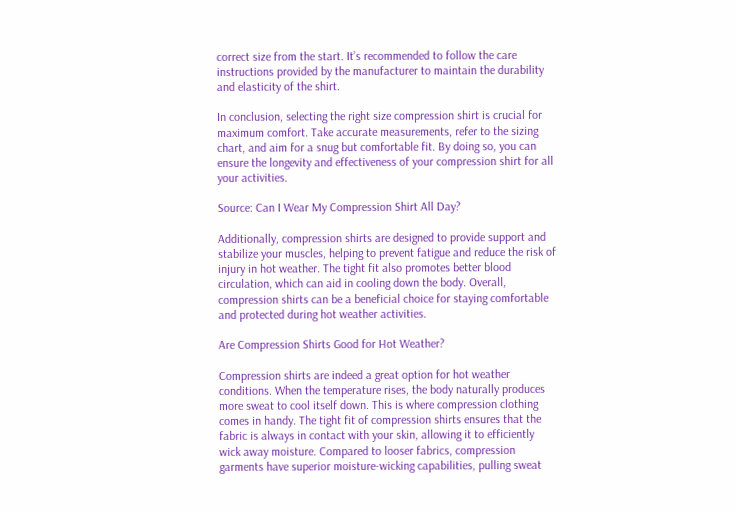correct size from the start. It’s recommended to follow the care instructions provided by the manufacturer to maintain the durability and elasticity of the shirt.

In conclusion, selecting the right size compression shirt is crucial for maximum comfort. Take accurate measurements, refer to the sizing chart, and aim for a snug but comfortable fit. By doing so, you can ensure the longevity and effectiveness of your compression shirt for all your activities.

Source: Can I Wear My Compression Shirt All Day?

Additionally, compression shirts are designed to provide support and stabilize your muscles, helping to prevent fatigue and reduce the risk of injury in hot weather. The tight fit also promotes better blood circulation, which can aid in cooling down the body. Overall, compression shirts can be a beneficial choice for staying comfortable and protected during hot weather activities.

Are Compression Shirts Good for Hot Weather?

Compression shirts are indeed a great option for hot weather conditions. When the temperature rises, the body naturally produces more sweat to cool itself down. This is where compression clothing comes in handy. The tight fit of compression shirts ensures that the fabric is always in contact with your skin, allowing it to efficiently wick away moisture. Compared to looser fabrics, compression garments have superior moisture-wicking capabilities, pulling sweat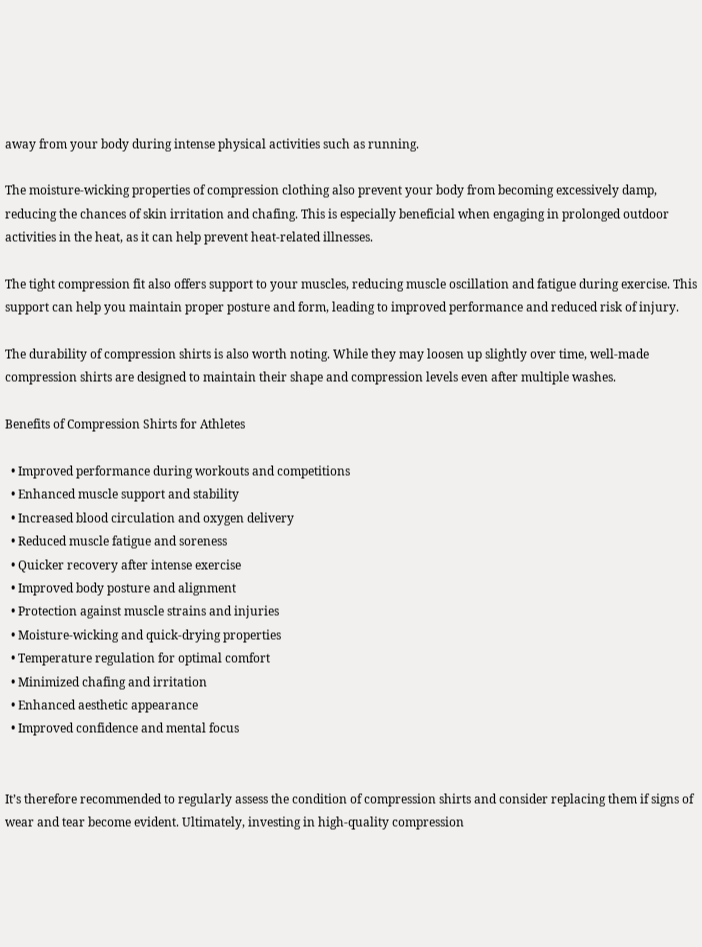away from your body during intense physical activities such as running.

The moisture-wicking properties of compression clothing also prevent your body from becoming excessively damp, reducing the chances of skin irritation and chafing. This is especially beneficial when engaging in prolonged outdoor activities in the heat, as it can help prevent heat-related illnesses.

The tight compression fit also offers support to your muscles, reducing muscle oscillation and fatigue during exercise. This support can help you maintain proper posture and form, leading to improved performance and reduced risk of injury.

The durability of compression shirts is also worth noting. While they may loosen up slightly over time, well-made compression shirts are designed to maintain their shape and compression levels even after multiple washes.

Benefits of Compression Shirts for Athletes

  • Improved performance during workouts and competitions
  • Enhanced muscle support and stability
  • Increased blood circulation and oxygen delivery
  • Reduced muscle fatigue and soreness
  • Quicker recovery after intense exercise
  • Improved body posture and alignment
  • Protection against muscle strains and injuries
  • Moisture-wicking and quick-drying properties
  • Temperature regulation for optimal comfort
  • Minimized chafing and irritation
  • Enhanced aesthetic appearance
  • Improved confidence and mental focus


It’s therefore recommended to regularly assess the condition of compression shirts and consider replacing them if signs of wear and tear become evident. Ultimately, investing in high-quality compression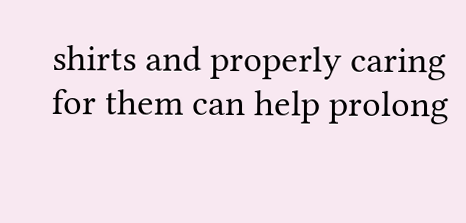shirts and properly caring for them can help prolong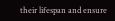their lifespan and ensure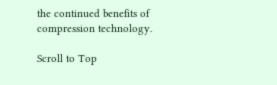the continued benefits of compression technology.

Scroll to Top